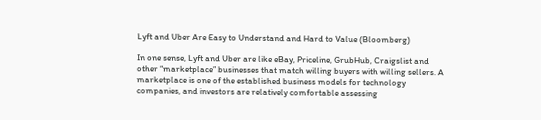Lyft and Uber Are Easy to Understand and Hard to Value (Bloomberg)

In one sense, Lyft and Uber are like eBay, Priceline, GrubHub, Craigslist and other “marketplace” businesses that match willing buyers with willing sellers. A marketplace is one of the established business models for technology companies, and investors are relatively comfortable assessing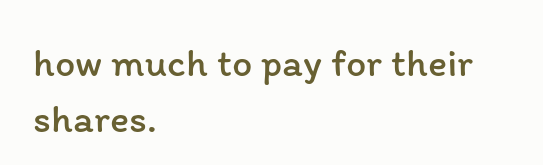how much to pay for their shares.